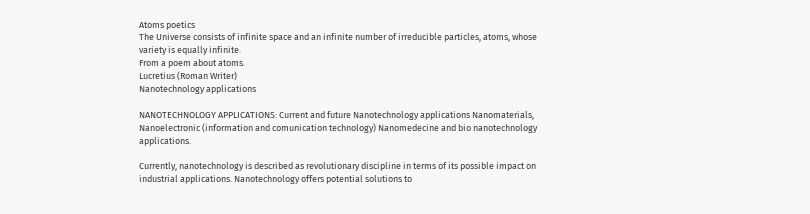Atoms poetics
The Universe consists of infinite space and an infinite number of irreducible particles, atoms, whose variety is equally infinite.
From a poem about atoms.
Lucretius (Roman Writer)
Nanotechnology applications

NANOTECHNOLOGY APPLICATIONS: Current and future Nanotechnology applications Nanomaterials, Nanoelectronic (information and comunication technology) Nanomedecine and bio nanotechnology applications.

Currently, nanotechnology is described as revolutionary discipline in terms of its possible impact on industrial applications. Nanotechnology offers potential solutions to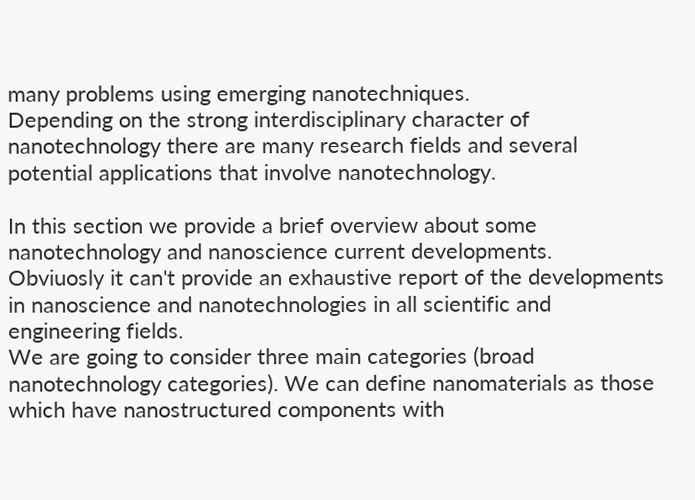many problems using emerging nanotechniques.
Depending on the strong interdisciplinary character of nanotechnology there are many research fields and several potential applications that involve nanotechnology.

In this section we provide a brief overview about some nanotechnology and nanoscience current developments.
Obviuosly it can't provide an exhaustive report of the developments in nanoscience and nanotechnologies in all scientific and engineering fields.
We are going to consider three main categories (broad nanotechnology categories). We can define nanomaterials as those which have nanostructured components with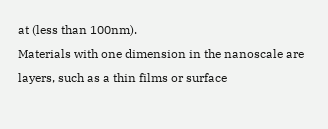at (less than 100nm).
Materials with one dimension in the nanoscale are layers, such as a thin films or surface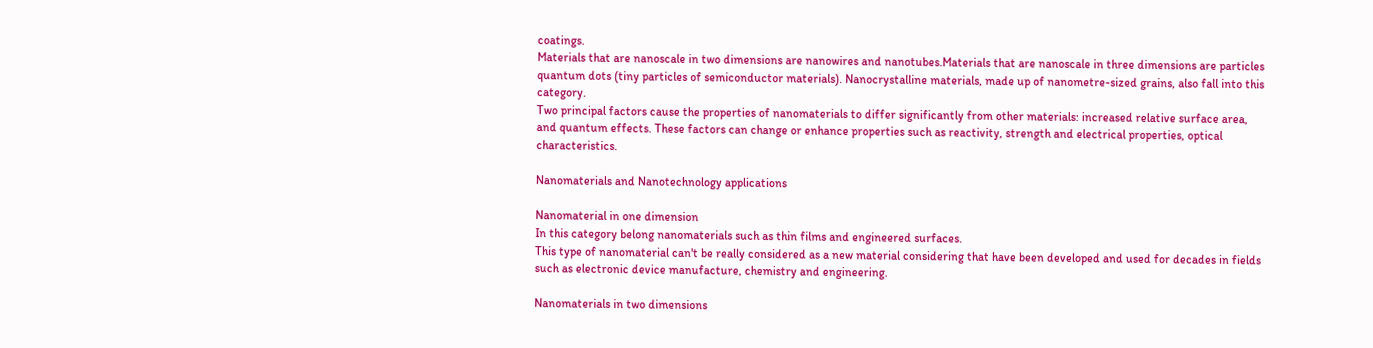coatings.
Materials that are nanoscale in two dimensions are nanowires and nanotubes.Materials that are nanoscale in three dimensions are particles quantum dots (tiny particles of semiconductor materials). Nanocrystalline materials, made up of nanometre-sized grains, also fall into this category.
Two principal factors cause the properties of nanomaterials to differ significantly from other materials: increased relative surface area, and quantum effects. These factors can change or enhance properties such as reactivity, strength and electrical properties, optical characteristics.

Nanomaterials and Nanotechnology applications

Nanomaterial in one dimension
In this category belong nanomaterials such as thin films and engineered surfaces.
This type of nanomaterial can't be really considered as a new material considering that have been developed and used for decades in fields such as electronic device manufacture, chemistry and engineering.

Nanomaterials in two dimensions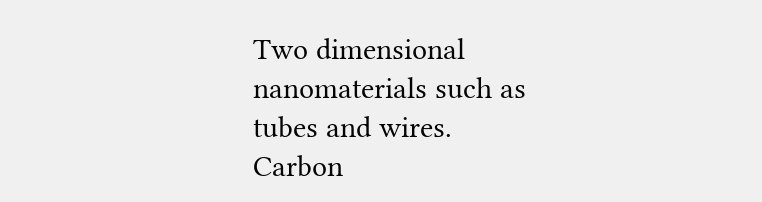Two dimensional nanomaterials such as tubes and wires.
Carbon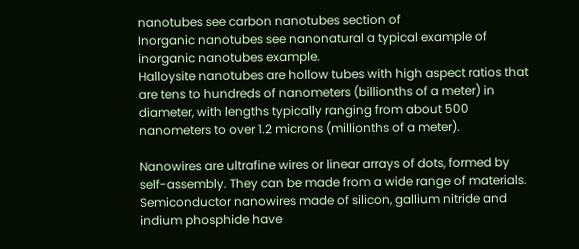nanotubes see carbon nanotubes section of
Inorganic nanotubes see nanonatural a typical example of inorganic nanotubes example.
Halloysite nanotubes are hollow tubes with high aspect ratios that are tens to hundreds of nanometers (billionths of a meter) in diameter, with lengths typically ranging from about 500 nanometers to over 1.2 microns (millionths of a meter).

Nanowires are ultrafine wires or linear arrays of dots, formed by self-assembly. They can be made from a wide range of materials. Semiconductor nanowires made of silicon, gallium nitride and indium phosphide have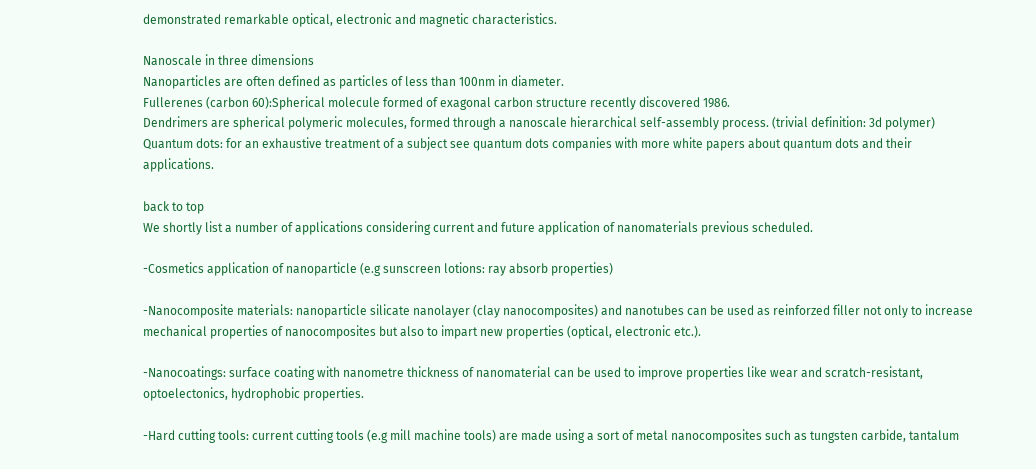demonstrated remarkable optical, electronic and magnetic characteristics.

Nanoscale in three dimensions
Nanoparticles are often defined as particles of less than 100nm in diameter.
Fullerenes (carbon 60):Spherical molecule formed of exagonal carbon structure recently discovered 1986.
Dendrimers are spherical polymeric molecules, formed through a nanoscale hierarchical self-assembly process. (trivial definition: 3d polymer)
Quantum dots: for an exhaustive treatment of a subject see quantum dots companies with more white papers about quantum dots and their applications.

back to top
We shortly list a number of applications considering current and future application of nanomaterials previous scheduled.

-Cosmetics application of nanoparticle (e.g sunscreen lotions: ray absorb properties)

-Nanocomposite materials: nanoparticle silicate nanolayer (clay nanocomposites) and nanotubes can be used as reinforzed filler not only to increase mechanical properties of nanocomposites but also to impart new properties (optical, electronic etc.).

-Nanocoatings: surface coating with nanometre thickness of nanomaterial can be used to improve properties like wear and scratch-resistant, optoelectonics, hydrophobic properties.

-Hard cutting tools: current cutting tools (e.g mill machine tools) are made using a sort of metal nanocomposites such as tungsten carbide, tantalum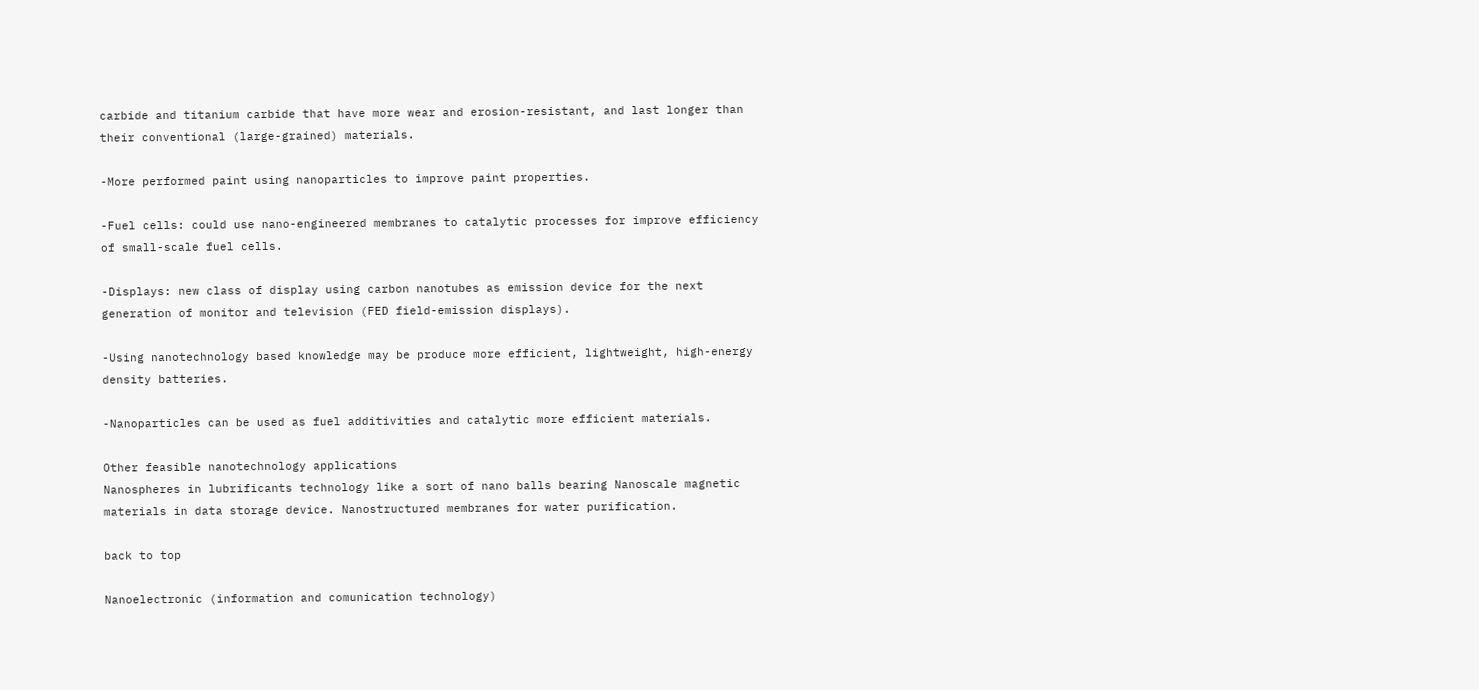carbide and titanium carbide that have more wear and erosion-resistant, and last longer than their conventional (large-grained) materials.

-More performed paint using nanoparticles to improve paint properties.

-Fuel cells: could use nano-engineered membranes to catalytic processes for improve efficiency of small-scale fuel cells.

-Displays: new class of display using carbon nanotubes as emission device for the next generation of monitor and television (FED field-emission displays).

-Using nanotechnology based knowledge may be produce more efficient, lightweight, high-energy density batteries.

-Nanoparticles can be used as fuel additivities and catalytic more efficient materials.

Other feasible nanotechnology applications
Nanospheres in lubrificants technology like a sort of nano balls bearing Nanoscale magnetic materials in data storage device. Nanostructured membranes for water purification.

back to top

Nanoelectronic (information and comunication technology)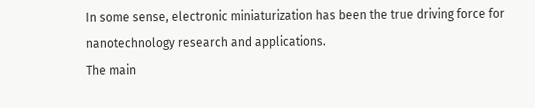In some sense, electronic miniaturization has been the true driving force for nanotechnology research and applications.
The main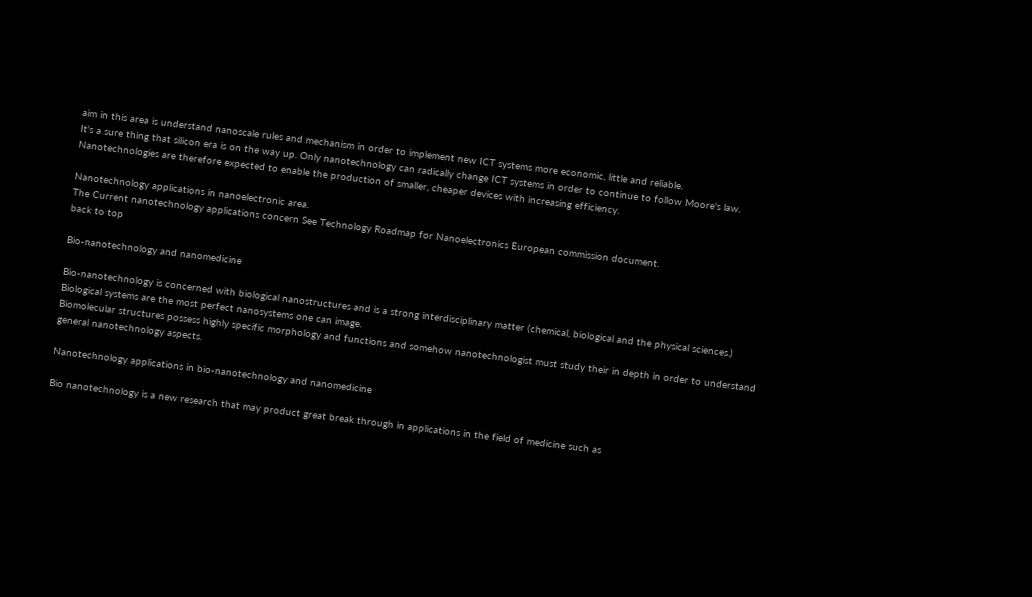aim in this area is understand nanoscale rules and mechanism in order to implement new ICT systems more economic, little and reliable.
It's a sure thing that silicon era is on the way up. Only nanotechnology can radically change ICT systems in order to continue to follow Moore's law.
Nanotechnologies are therefore expected to enable the production of smaller, cheaper devices with increasing efficiency.

Nanotechnology applications in nanoelectronic area.
The Current nanotechnology applications concern See Technology Roadmap for Nanoelectronics European commission document.
back to top

Bio-nanotechnology and nanomedicine

Bio-nanotechnology is concerned with biological nanostructures and is a strong interdisciplinary matter (chemical, biological and the physical sciences.)
Biological systems are the most perfect nanosystems one can image.
Biomolecular structures possess highly specific morphology and functions and somehow nanotechnologist must study their in depth in order to understand general nanotechnology aspects.

Nanotechnology applications in bio-nanotechnology and nanomedicine

Bio nanotechnology is a new research that may product great break through in applications in the field of medicine such as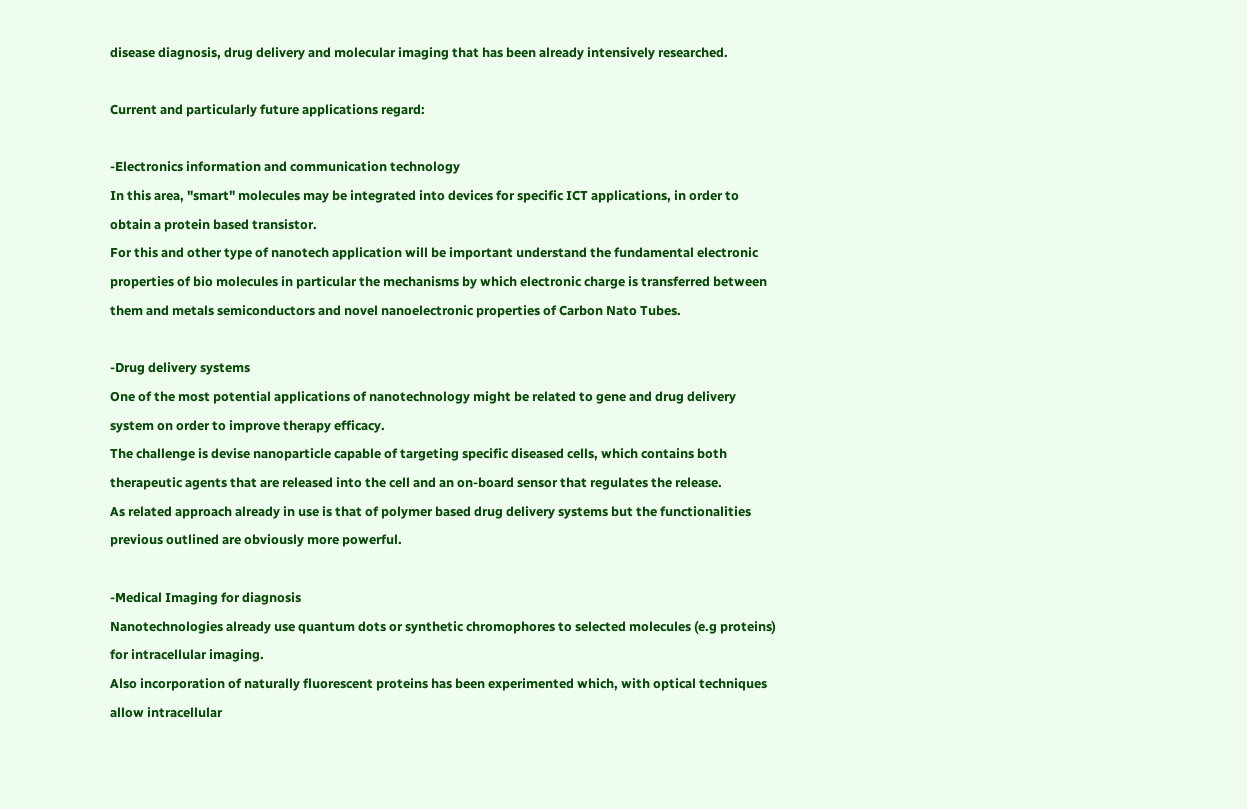disease diagnosis, drug delivery and molecular imaging that has been already intensively researched.

Current and particularly future applications regard:

-Electronics information and communication technology
In this area, "smart" molecules may be integrated into devices for specific ICT applications, in order to obtain a protein based transistor.
For this and other type of nanotech application will be important understand the fundamental electronic properties of bio molecules in particular the mechanisms by which electronic charge is transferred between them and metals semiconductors and novel nanoelectronic properties of Carbon Nato Tubes.

-Drug delivery systems
One of the most potential applications of nanotechnology might be related to gene and drug delivery system on order to improve therapy efficacy.
The challenge is devise nanoparticle capable of targeting specific diseased cells, which contains both therapeutic agents that are released into the cell and an on-board sensor that regulates the release.
As related approach already in use is that of polymer based drug delivery systems but the functionalities previous outlined are obviously more powerful.

-Medical Imaging for diagnosis
Nanotechnologies already use quantum dots or synthetic chromophores to selected molecules (e.g proteins) for intracellular imaging.
Also incorporation of naturally fluorescent proteins has been experimented which, with optical techniques allow intracellular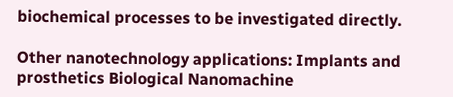biochemical processes to be investigated directly.

Other nanotechnology applications: Implants and prosthetics Biological Nanomachine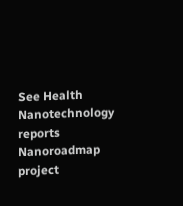See Health Nanotechnology reports Nanoroadmap project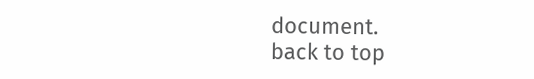document.
back to top